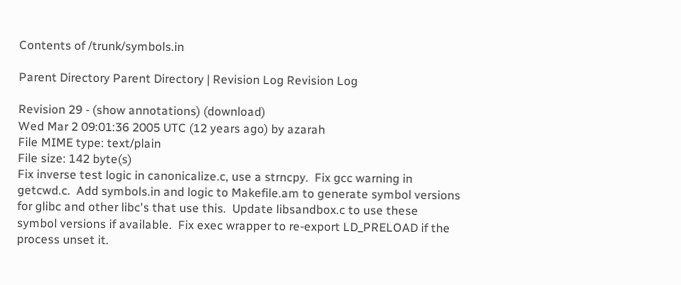Contents of /trunk/symbols.in

Parent Directory Parent Directory | Revision Log Revision Log

Revision 29 - (show annotations) (download)
Wed Mar 2 09:01:36 2005 UTC (12 years ago) by azarah
File MIME type: text/plain
File size: 142 byte(s)
Fix inverse test logic in canonicalize.c, use a strncpy.  Fix gcc warning in
getcwd.c.  Add symbols.in and logic to Makefile.am to generate symbol versions
for glibc and other libc's that use this.  Update libsandbox.c to use these
symbol versions if available.  Fix exec wrapper to re-export LD_PRELOAD if the
process unset it.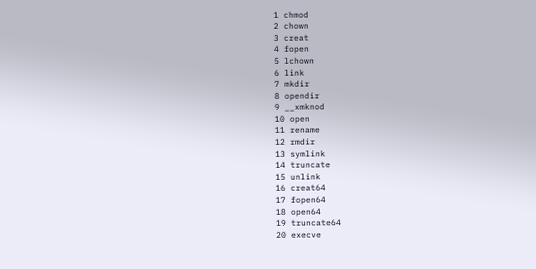1 chmod
2 chown
3 creat
4 fopen
5 lchown
6 link
7 mkdir
8 opendir
9 __xmknod
10 open
11 rename
12 rmdir
13 symlink
14 truncate
15 unlink
16 creat64
17 fopen64
18 open64
19 truncate64
20 execve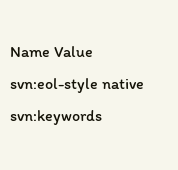Name Value
svn:eol-style native
svn:keywords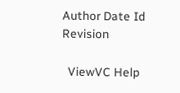Author Date Id Revision

  ViewVC Help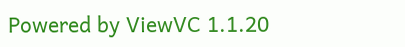Powered by ViewVC 1.1.20